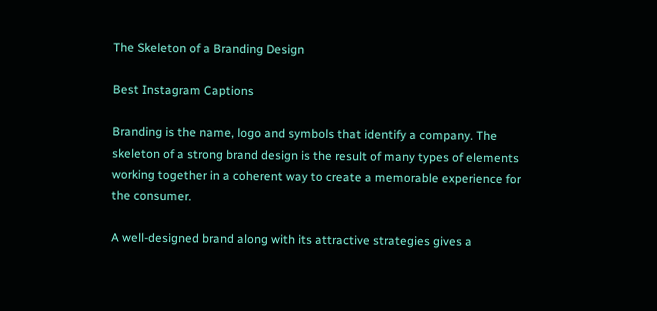The Skeleton of a Branding Design

Best Instagram Captions

Branding is the name, logo and symbols that identify a company. The skeleton of a strong brand design is the result of many types of elements working together in a coherent way to create a memorable experience for the consumer.

A well-designed brand along with its attractive strategies gives a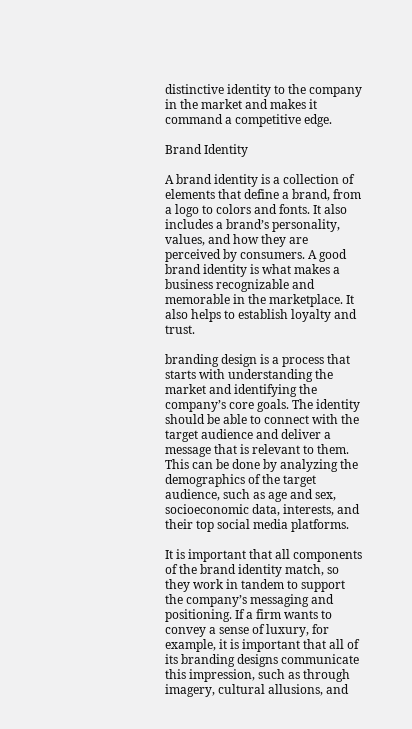distinctive identity to the company in the market and makes it command a competitive edge.

Brand Identity

A brand identity is a collection of elements that define a brand, from a logo to colors and fonts. It also includes a brand’s personality, values, and how they are perceived by consumers. A good brand identity is what makes a business recognizable and memorable in the marketplace. It also helps to establish loyalty and trust.

branding design is a process that starts with understanding the market and identifying the company’s core goals. The identity should be able to connect with the target audience and deliver a message that is relevant to them. This can be done by analyzing the demographics of the target audience, such as age and sex, socioeconomic data, interests, and their top social media platforms.

It is important that all components of the brand identity match, so they work in tandem to support the company’s messaging and positioning. If a firm wants to convey a sense of luxury, for example, it is important that all of its branding designs communicate this impression, such as through imagery, cultural allusions, and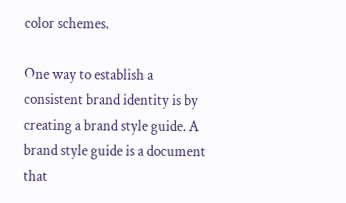color schemes.

One way to establish a consistent brand identity is by creating a brand style guide. A brand style guide is a document that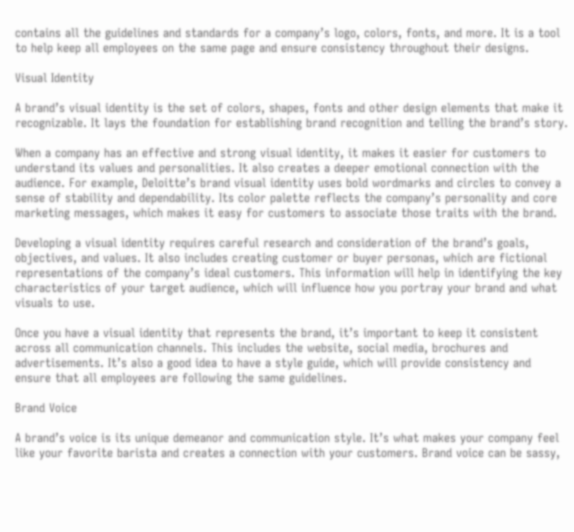contains all the guidelines and standards for a company’s logo, colors, fonts, and more. It is a tool to help keep all employees on the same page and ensure consistency throughout their designs.

Visual Identity

A brand’s visual identity is the set of colors, shapes, fonts and other design elements that make it recognizable. It lays the foundation for establishing brand recognition and telling the brand’s story.

When a company has an effective and strong visual identity, it makes it easier for customers to understand its values and personalities. It also creates a deeper emotional connection with the audience. For example, Deloitte’s brand visual identity uses bold wordmarks and circles to convey a sense of stability and dependability. Its color palette reflects the company’s personality and core marketing messages, which makes it easy for customers to associate those traits with the brand.

Developing a visual identity requires careful research and consideration of the brand’s goals, objectives, and values. It also includes creating customer or buyer personas, which are fictional representations of the company’s ideal customers. This information will help in identifying the key characteristics of your target audience, which will influence how you portray your brand and what visuals to use.

Once you have a visual identity that represents the brand, it’s important to keep it consistent across all communication channels. This includes the website, social media, brochures and advertisements. It’s also a good idea to have a style guide, which will provide consistency and ensure that all employees are following the same guidelines.

Brand Voice

A brand’s voice is its unique demeanor and communication style. It’s what makes your company feel like your favorite barista and creates a connection with your customers. Brand voice can be sassy,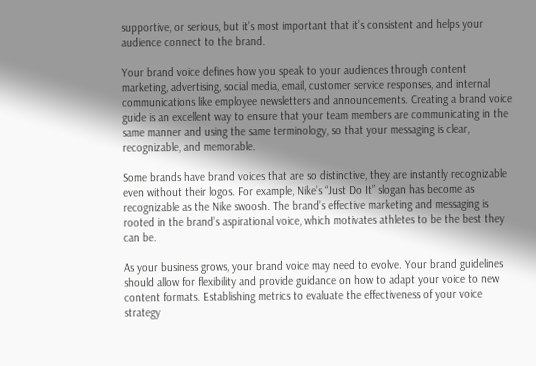supportive, or serious, but it’s most important that it’s consistent and helps your audience connect to the brand.

Your brand voice defines how you speak to your audiences through content marketing, advertising, social media, email, customer service responses, and internal communications like employee newsletters and announcements. Creating a brand voice guide is an excellent way to ensure that your team members are communicating in the same manner and using the same terminology, so that your messaging is clear, recognizable, and memorable.

Some brands have brand voices that are so distinctive, they are instantly recognizable even without their logos. For example, Nike’s “Just Do It” slogan has become as recognizable as the Nike swoosh. The brand’s effective marketing and messaging is rooted in the brand’s aspirational voice, which motivates athletes to be the best they can be.

As your business grows, your brand voice may need to evolve. Your brand guidelines should allow for flexibility and provide guidance on how to adapt your voice to new content formats. Establishing metrics to evaluate the effectiveness of your voice strategy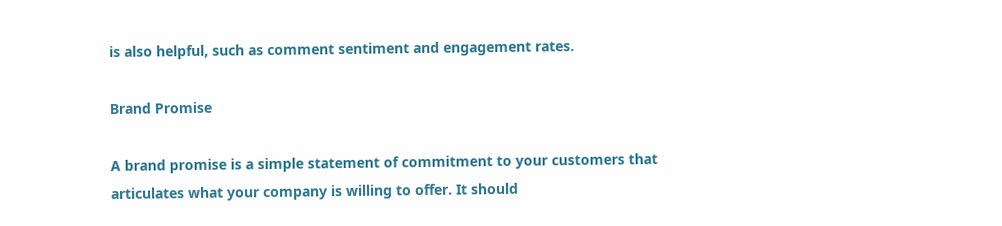is also helpful, such as comment sentiment and engagement rates.

Brand Promise

A brand promise is a simple statement of commitment to your customers that articulates what your company is willing to offer. It should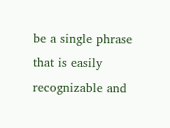be a single phrase that is easily recognizable and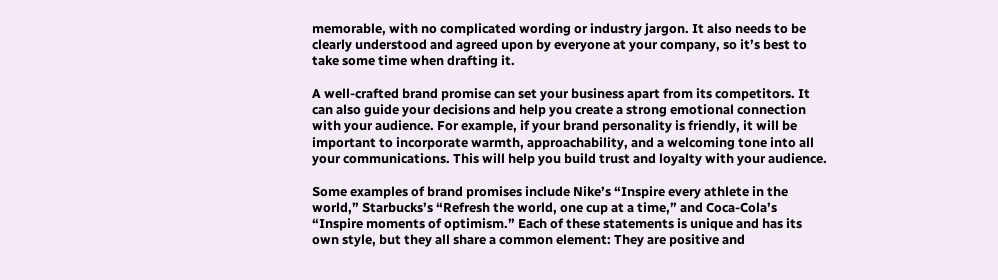memorable, with no complicated wording or industry jargon. It also needs to be clearly understood and agreed upon by everyone at your company, so it’s best to take some time when drafting it.

A well-crafted brand promise can set your business apart from its competitors. It can also guide your decisions and help you create a strong emotional connection with your audience. For example, if your brand personality is friendly, it will be important to incorporate warmth, approachability, and a welcoming tone into all your communications. This will help you build trust and loyalty with your audience.

Some examples of brand promises include Nike’s “Inspire every athlete in the world,” Starbucks’s “Refresh the world, one cup at a time,” and Coca-Cola’s “Inspire moments of optimism.” Each of these statements is unique and has its own style, but they all share a common element: They are positive and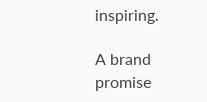inspiring.

A brand promise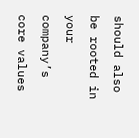should also be rooted in your company’s core values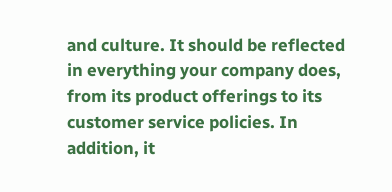and culture. It should be reflected in everything your company does, from its product offerings to its customer service policies. In addition, it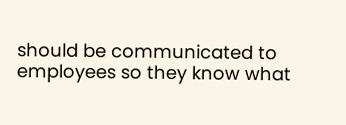should be communicated to employees so they know what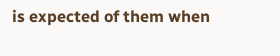is expected of them when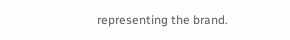representing the brand.